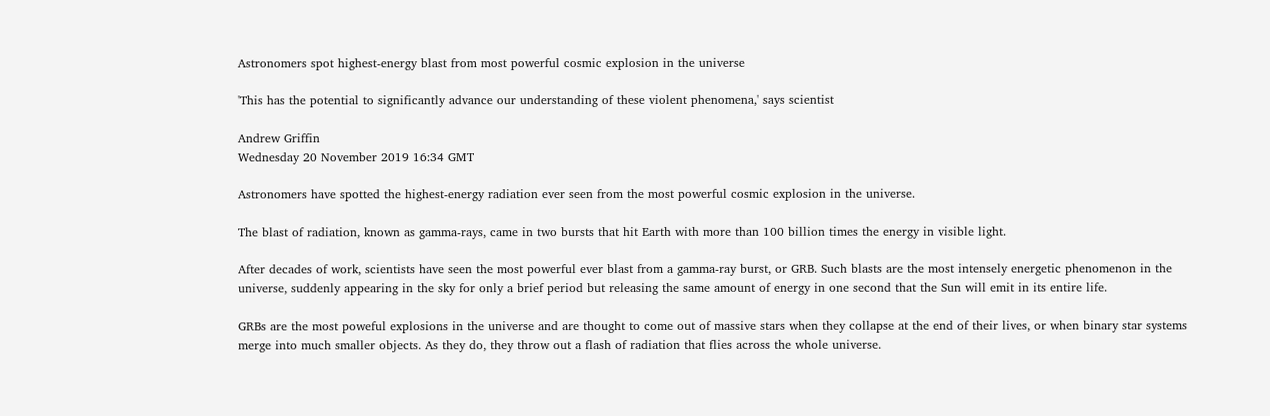Astronomers spot highest-energy blast from most powerful cosmic explosion in the universe

'This has the potential to significantly advance our understanding of these violent phenomena,' says scientist

Andrew Griffin
Wednesday 20 November 2019 16:34 GMT

Astronomers have spotted the highest-energy radiation ever seen from the most powerful cosmic explosion in the universe.

The blast of radiation, known as gamma-rays, came in two bursts that hit Earth with more than 100 billion times the energy in visible light.

After decades of work, scientists have seen the most powerful ever blast from a gamma-ray burst, or GRB. Such blasts are the most intensely energetic phenomenon in the universe, suddenly appearing in the sky for only a brief period but releasing the same amount of energy in one second that the Sun will emit in its entire life.

GRBs are the most poweful explosions in the universe and are thought to come out of massive stars when they collapse at the end of their lives, or when binary star systems merge into much smaller objects. As they do, they throw out a flash of radiation that flies across the whole universe.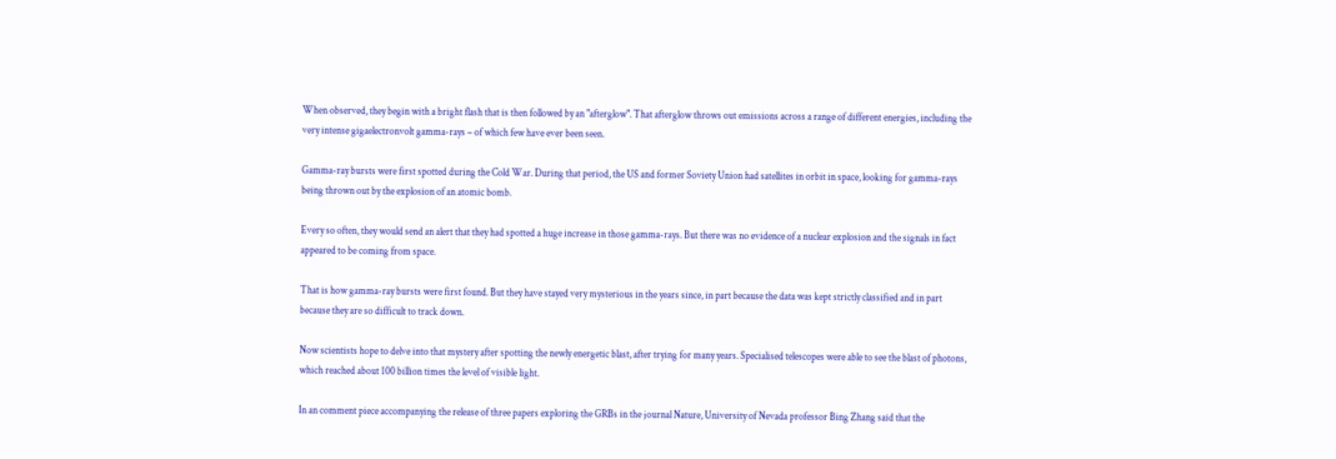When observed, they begin with a bright flash that is then followed by an "afterglow". That afterglow throws out emissions across a range of different energies, including the very intense gigaelectronvolt gamma-rays – of which few have ever been seen.

Gamma-ray bursts were first spotted during the Cold War. During that period, the US and former Soviety Union had satellites in orbit in space, looking for gamma-rays being thrown out by the explosion of an atomic bomb.

Every so often, they would send an alert that they had spotted a huge increase in those gamma-rays. But there was no evidence of a nuclear explosion and the signals in fact appeared to be coming from space.

That is how gamma-ray bursts were first found. But they have stayed very mysterious in the years since, in part because the data was kept strictly classified and in part because they are so difficult to track down.

Now scientists hope to delve into that mystery after spotting the newly energetic blast, after trying for many years. Specialised telescopes were able to see the blast of photons, which reached about 100 billion times the level of visible light.

In an comment piece accompanying the release of three papers exploring the GRBs in the journal Nature, University of Nevada professor Bing Zhang said that the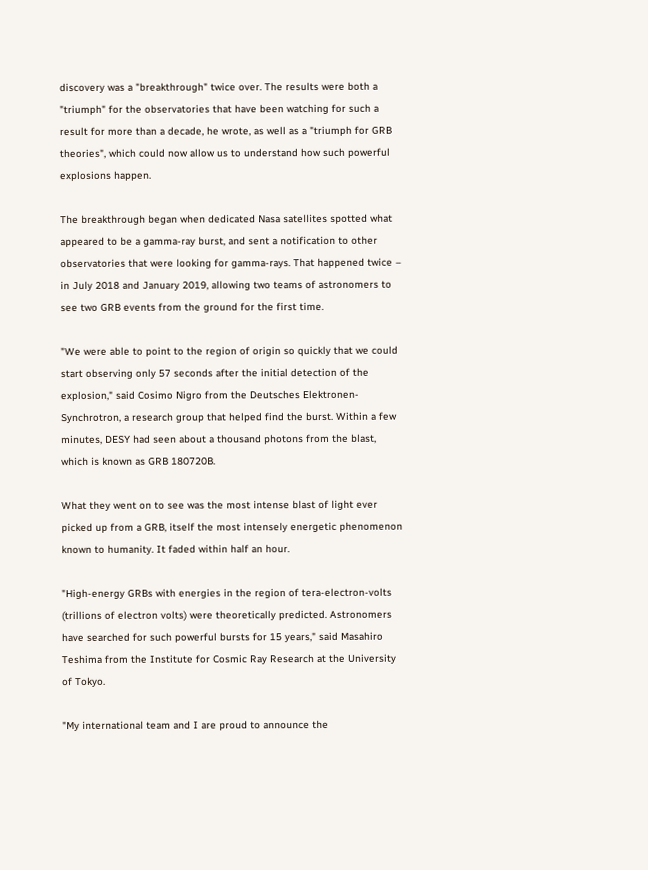discovery was a "breakthrough" twice over. The results were both a "triumph" for the observatories that have been watching for such a result for more than a decade, he wrote, as well as a "triumph for GRB theories", which could now allow us to understand how such powerful explosions happen.

The breakthrough began when dedicated Nasa satellites spotted what appeared to be a gamma-ray burst, and sent a notification to other observatories that were looking for gamma-rays. That happened twice – in July 2018 and January 2019, allowing two teams of astronomers to see two GRB events from the ground for the first time.

"We were able to point to the region of origin so quickly that we could start observing only 57 seconds after the initial detection of the explosion," said Cosimo Nigro from the Deutsches Elektronen-Synchrotron, a research group that helped find the burst. Within a few minutes, DESY had seen about a thousand photons from the blast, which is known as GRB 180720B.

What they went on to see was the most intense blast of light ever picked up from a GRB, itself the most intensely energetic phenomenon known to humanity. It faded within half an hour.

"High-energy GRBs with energies in the region of tera-electron-volts (trillions of electron volts) were theoretically predicted. Astronomers have searched for such powerful bursts for 15 years," said Masahiro Teshima from the Institute for Cosmic Ray Research at the University of Tokyo.

"My international team and I are proud to announce the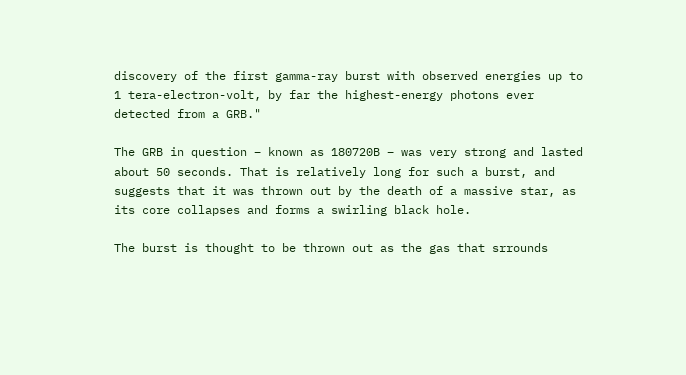discovery of the first gamma-ray burst with observed energies up to 1 tera-electron-volt, by far the highest-energy photons ever detected from a GRB."

The GRB in question – known as 180720B – was very strong and lasted about 50 seconds. That is relatively long for such a burst, and suggests that it was thrown out by the death of a massive star, as its core collapses and forms a swirling black hole.

The burst is thought to be thrown out as the gas that srrounds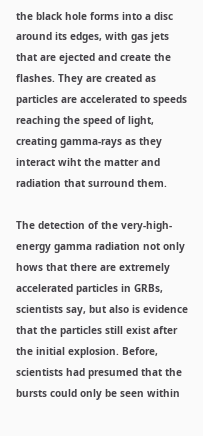the black hole forms into a disc around its edges, with gas jets that are ejected and create the flashes. They are created as particles are accelerated to speeds reaching the speed of light, creating gamma-rays as they interact wiht the matter and radiation that surround them.

The detection of the very-high-energy gamma radiation not only hows that there are extremely accelerated particles in GRBs, scientists say, but also is evidence that the particles still exist after the initial explosion. Before, scientists had presumed that the bursts could only be seen within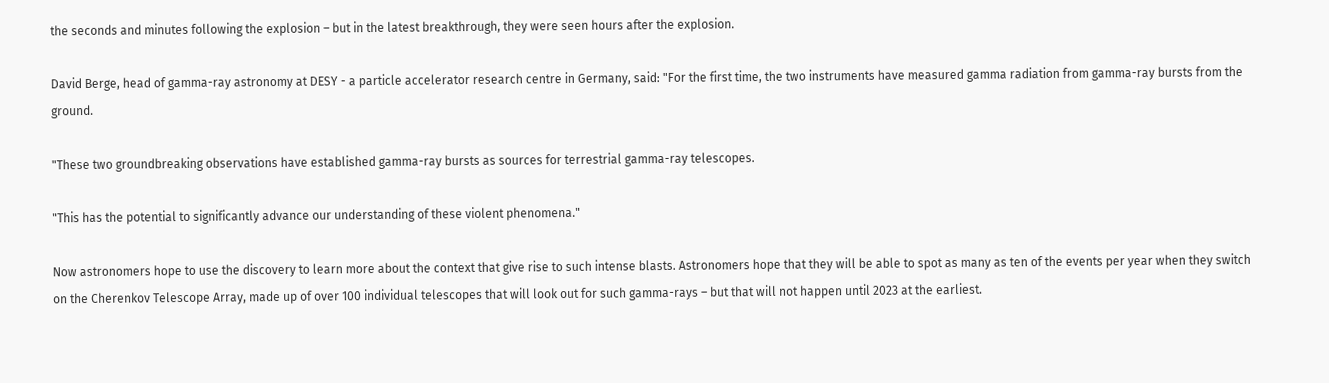the seconds and minutes following the explosion – but in the latest breakthrough, they were seen hours after the explosion.

David Berge, head of gamma-ray astronomy at DESY - a particle accelerator research centre in Germany, said: "For the first time, the two instruments have measured gamma radiation from gamma-ray bursts from the ground.

"These two groundbreaking observations have established gamma-ray bursts as sources for terrestrial gamma-ray telescopes.

"This has the potential to significantly advance our understanding of these violent phenomena."

Now astronomers hope to use the discovery to learn more about the context that give rise to such intense blasts. Astronomers hope that they will be able to spot as many as ten of the events per year when they switch on the Cherenkov Telescope Array, made up of over 100 individual telescopes that will look out for such gamma-rays – but that will not happen until 2023 at the earliest.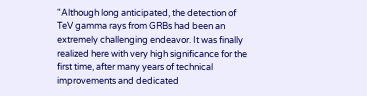"Although long anticipated, the detection of TeV gamma rays from GRBs had been an extremely challenging endeavor. It was finally realized here with very high significance for the first time, after many years of technical improvements and dedicated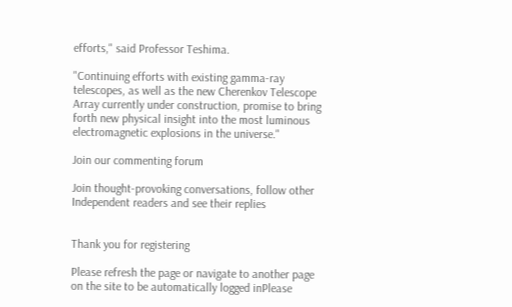efforts," said Professor Teshima.

"Continuing efforts with existing gamma-ray telescopes, as well as the new Cherenkov Telescope Array currently under construction, promise to bring forth new physical insight into the most luminous electromagnetic explosions in the universe."

Join our commenting forum

Join thought-provoking conversations, follow other Independent readers and see their replies


Thank you for registering

Please refresh the page or navigate to another page on the site to be automatically logged inPlease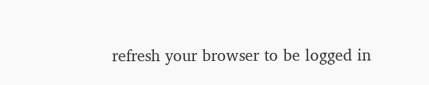refresh your browser to be logged in